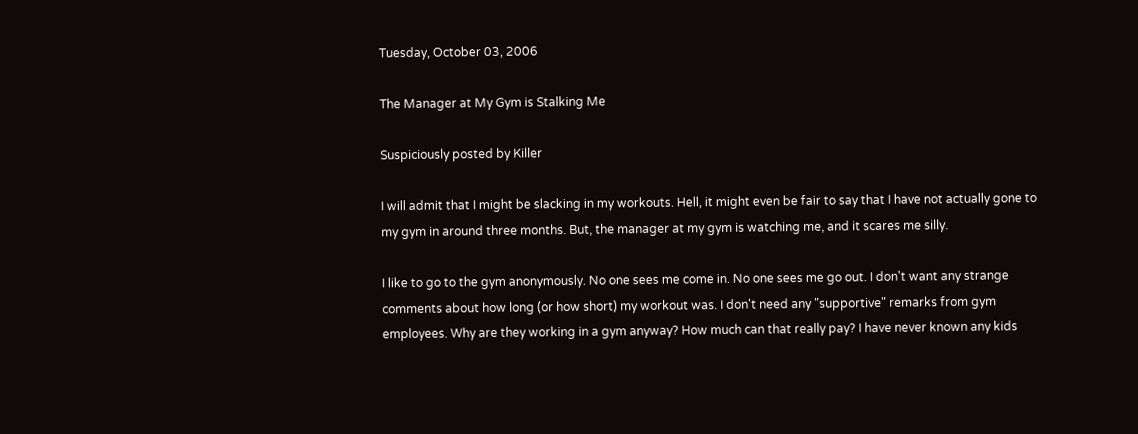Tuesday, October 03, 2006

The Manager at My Gym is Stalking Me

Suspiciously posted by Killer

I will admit that I might be slacking in my workouts. Hell, it might even be fair to say that I have not actually gone to my gym in around three months. But, the manager at my gym is watching me, and it scares me silly.

I like to go to the gym anonymously. No one sees me come in. No one sees me go out. I don't want any strange comments about how long (or how short) my workout was. I don't need any "supportive" remarks from gym employees. Why are they working in a gym anyway? How much can that really pay? I have never known any kids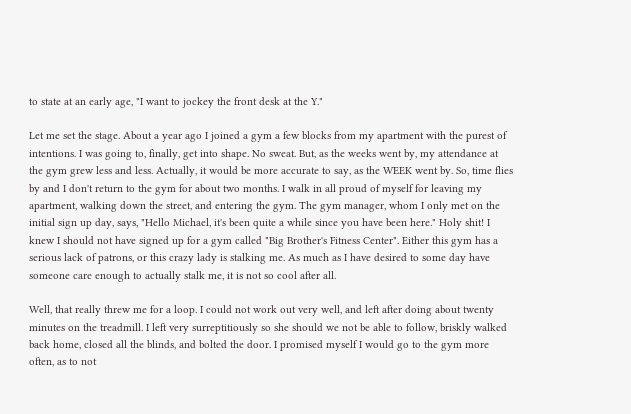to state at an early age, "I want to jockey the front desk at the Y."

Let me set the stage. About a year ago I joined a gym a few blocks from my apartment with the purest of intentions. I was going to, finally, get into shape. No sweat. But, as the weeks went by, my attendance at the gym grew less and less. Actually, it would be more accurate to say, as the WEEK went by. So, time flies by and I don't return to the gym for about two months. I walk in all proud of myself for leaving my apartment, walking down the street, and entering the gym. The gym manager, whom I only met on the initial sign up day, says, "Hello Michael, it's been quite a while since you have been here." Holy shit! I knew I should not have signed up for a gym called "Big Brother's Fitness Center". Either this gym has a serious lack of patrons, or this crazy lady is stalking me. As much as I have desired to some day have someone care enough to actually stalk me, it is not so cool after all.

Well, that really threw me for a loop. I could not work out very well, and left after doing about twenty minutes on the treadmill. I left very surreptitiously so she should we not be able to follow, briskly walked back home, closed all the blinds, and bolted the door. I promised myself I would go to the gym more often, as to not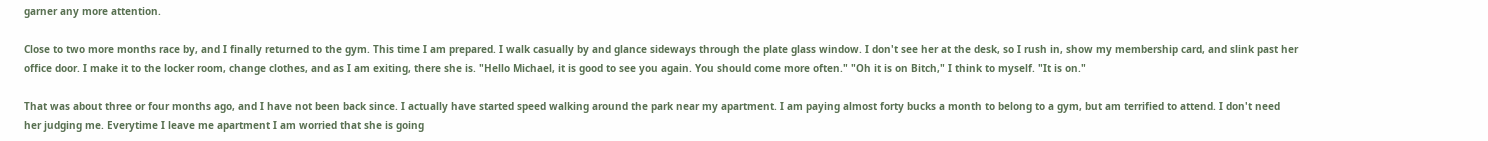garner any more attention.

Close to two more months race by, and I finally returned to the gym. This time I am prepared. I walk casually by and glance sideways through the plate glass window. I don't see her at the desk, so I rush in, show my membership card, and slink past her office door. I make it to the locker room, change clothes, and as I am exiting, there she is. "Hello Michael, it is good to see you again. You should come more often." "Oh it is on Bitch," I think to myself. "It is on."

That was about three or four months ago, and I have not been back since. I actually have started speed walking around the park near my apartment. I am paying almost forty bucks a month to belong to a gym, but am terrified to attend. I don't need her judging me. Everytime I leave me apartment I am worried that she is going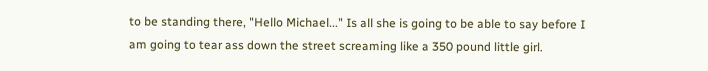to be standing there, "Hello Michael..." Is all she is going to be able to say before I am going to tear ass down the street screaming like a 350 pound little girl.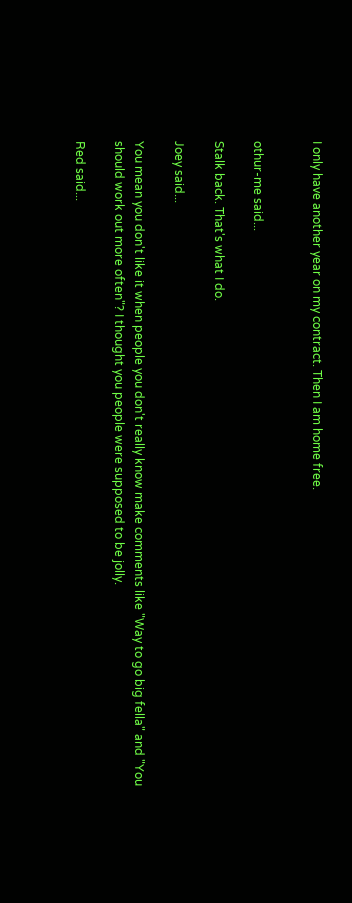I only have another year on my contract. Then I am home free.


othur-me said...

Stalk back. That's what I do.

Joey said...

You mean you don't like it when people you don't really know make comments like "Way to go big fella" and "You should work out more often"? I thought you people were supposed to be jolly.

Red said...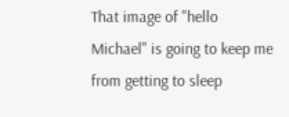That image of "hello Michael" is going to keep me from getting to sleep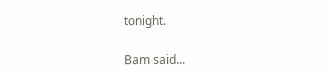tonight.

Bam said...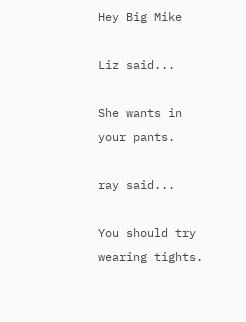Hey Big Mike

Liz said...

She wants in your pants.

ray said...

You should try wearing tights.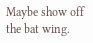Maybe show off the bat wing.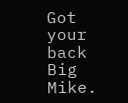Got your back Big Mike.